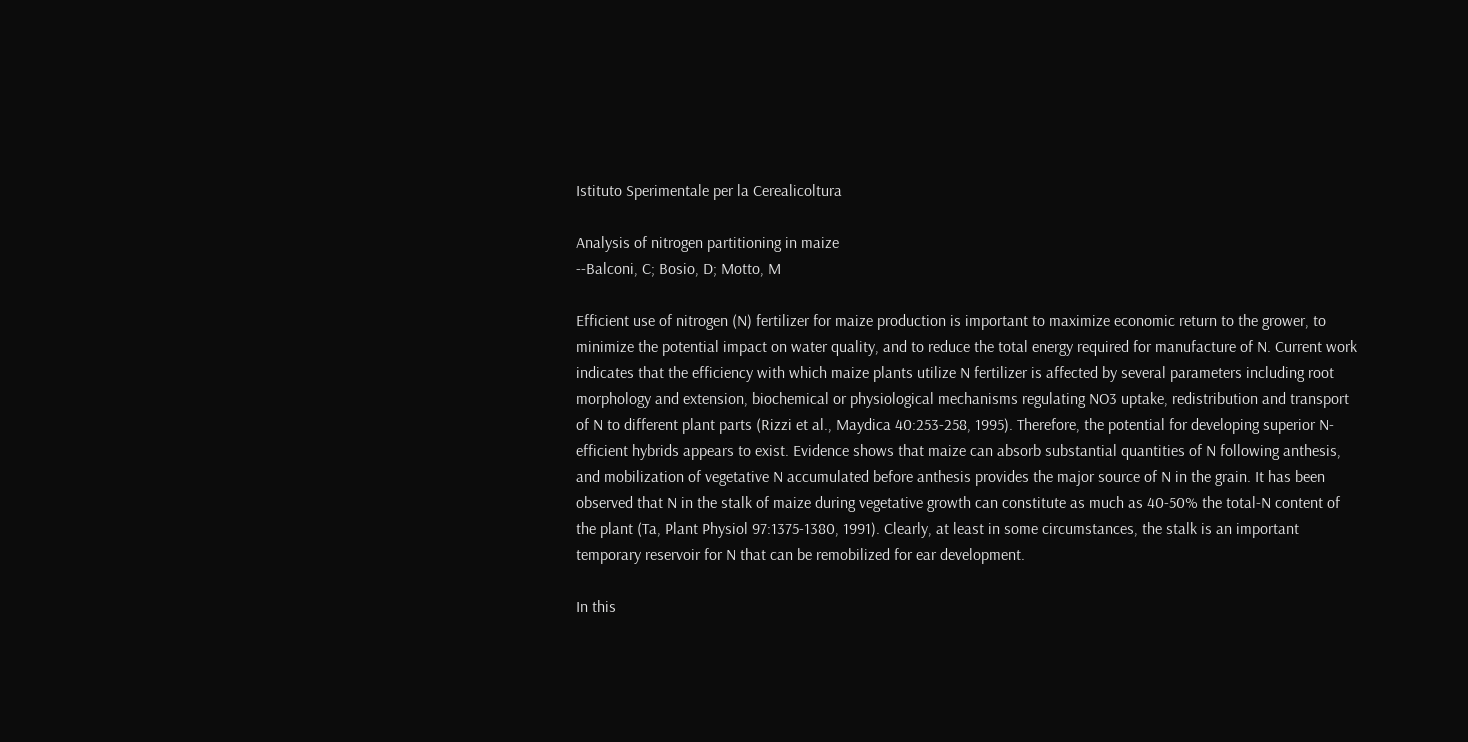Istituto Sperimentale per la Cerealicoltura

Analysis of nitrogen partitioning in maize
--Balconi, C; Bosio, D; Motto, M

Efficient use of nitrogen (N) fertilizer for maize production is important to maximize economic return to the grower, to minimize the potential impact on water quality, and to reduce the total energy required for manufacture of N. Current work indicates that the efficiency with which maize plants utilize N fertilizer is affected by several parameters including root morphology and extension, biochemical or physiological mechanisms regulating NO3 uptake, redistribution and transport of N to different plant parts (Rizzi et al., Maydica 40:253-258, 1995). Therefore, the potential for developing superior N-efficient hybrids appears to exist. Evidence shows that maize can absorb substantial quantities of N following anthesis, and mobilization of vegetative N accumulated before anthesis provides the major source of N in the grain. It has been observed that N in the stalk of maize during vegetative growth can constitute as much as 40-50% the total-N content of the plant (Ta, Plant Physiol 97:1375-1380, 1991). Clearly, at least in some circumstances, the stalk is an important temporary reservoir for N that can be remobilized for ear development.

In this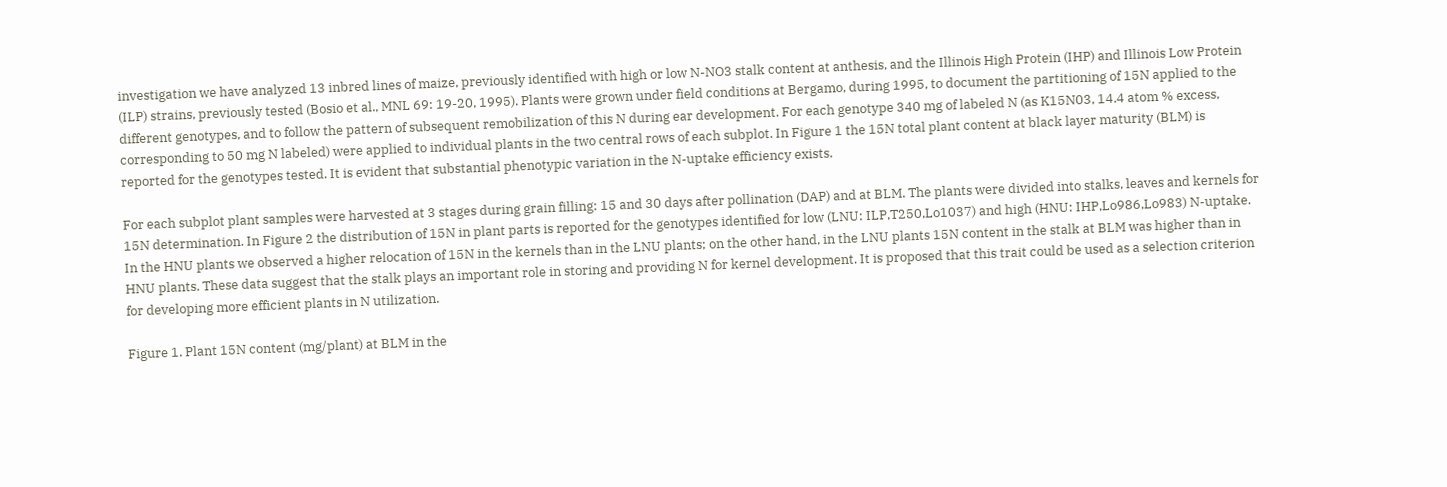investigation we have analyzed 13 inbred lines of maize, previously identified with high or low N-NO3 stalk content at anthesis, and the Illinois High Protein (IHP) and Illinois Low Protein (ILP) strains, previously tested (Bosio et al., MNL 69: 19-20, 1995). Plants were grown under field conditions at Bergamo, during 1995, to document the partitioning of 15N applied to the different genotypes, and to follow the pattern of subsequent remobilization of this N during ear development. For each genotype 340 mg of labeled N (as K15N03, 14.4 atom % excess, corresponding to 50 mg N labeled) were applied to individual plants in the two central rows of each subplot. In Figure 1 the 15N total plant content at black layer maturity (BLM) is reported for the genotypes tested. It is evident that substantial phenotypic variation in the N-uptake efficiency exists.

For each subplot plant samples were harvested at 3 stages during grain filling: 15 and 30 days after pollination (DAP) and at BLM. The plants were divided into stalks, leaves and kernels for 15N determination. In Figure 2 the distribution of 15N in plant parts is reported for the genotypes identified for low (LNU: ILP,T250,Lo1037) and high (HNU: IHP,Lo986,Lo983) N-uptake. In the HNU plants we observed a higher relocation of 15N in the kernels than in the LNU plants; on the other hand, in the LNU plants 15N content in the stalk at BLM was higher than in HNU plants. These data suggest that the stalk plays an important role in storing and providing N for kernel development. It is proposed that this trait could be used as a selection criterion for developing more efficient plants in N utilization.

Figure 1. Plant 15N content (mg/plant) at BLM in the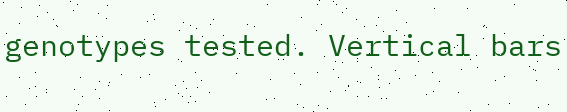genotypes tested. Vertical bars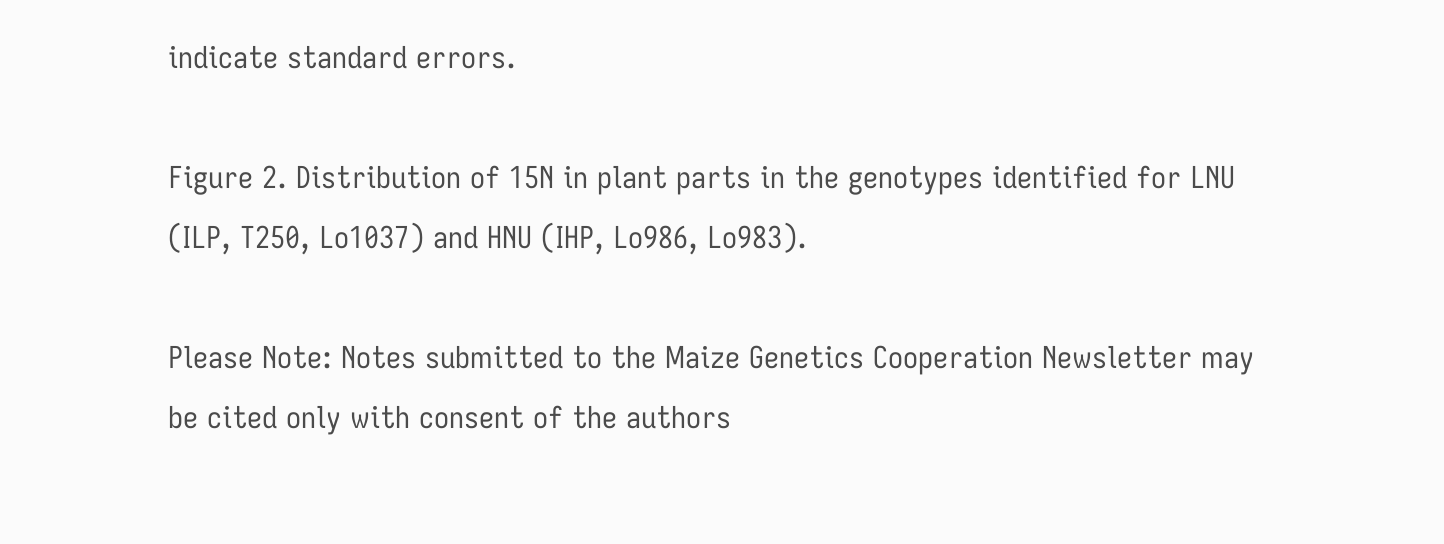indicate standard errors.

Figure 2. Distribution of 15N in plant parts in the genotypes identified for LNU (ILP, T250, Lo1037) and HNU (IHP, Lo986, Lo983).

Please Note: Notes submitted to the Maize Genetics Cooperation Newsletter may be cited only with consent of the authors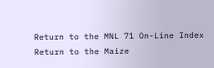Return to the MNL 71 On-Line Index
Return to the Maize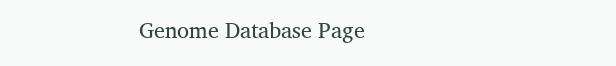Genome Database Page